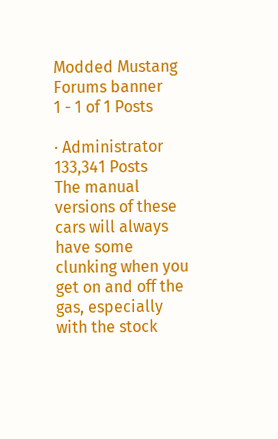Modded Mustang Forums banner
1 - 1 of 1 Posts

· Administrator
133,341 Posts
The manual versions of these cars will always have some clunking when you get on and off the gas, especially with the stock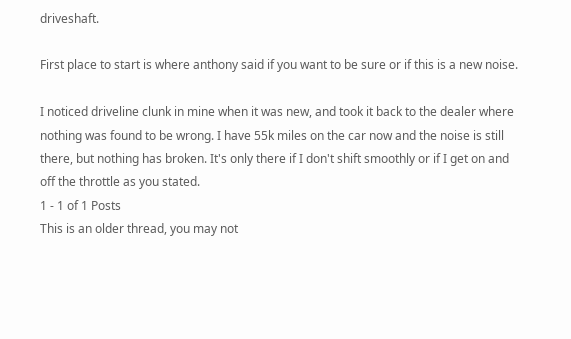driveshaft.

First place to start is where anthony said if you want to be sure or if this is a new noise.

I noticed driveline clunk in mine when it was new, and took it back to the dealer where nothing was found to be wrong. I have 55k miles on the car now and the noise is still there, but nothing has broken. It's only there if I don't shift smoothly or if I get on and off the throttle as you stated.
1 - 1 of 1 Posts
This is an older thread, you may not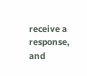receive a response, and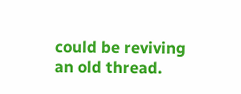could be reviving an old thread.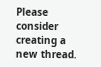Please consider creating a new thread.